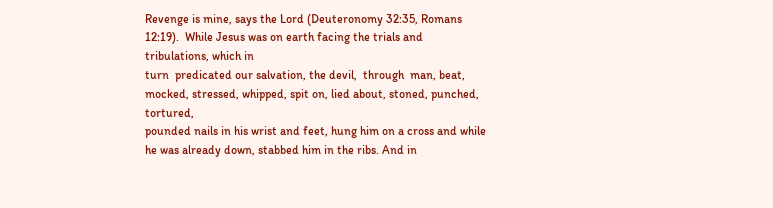Revenge is mine, says the Lord (Deuteronomy 32:35, Romans 12:19).  While Jesus was on earth facing the trials and tribulations, which in
turn  predicated our salvation, the devil,  through  man, beat, mocked, stressed, whipped, spit on, lied about, stoned, punched, tortured,
pounded nails in his wrist and feet, hung him on a cross and while he was already down, stabbed him in the ribs. And in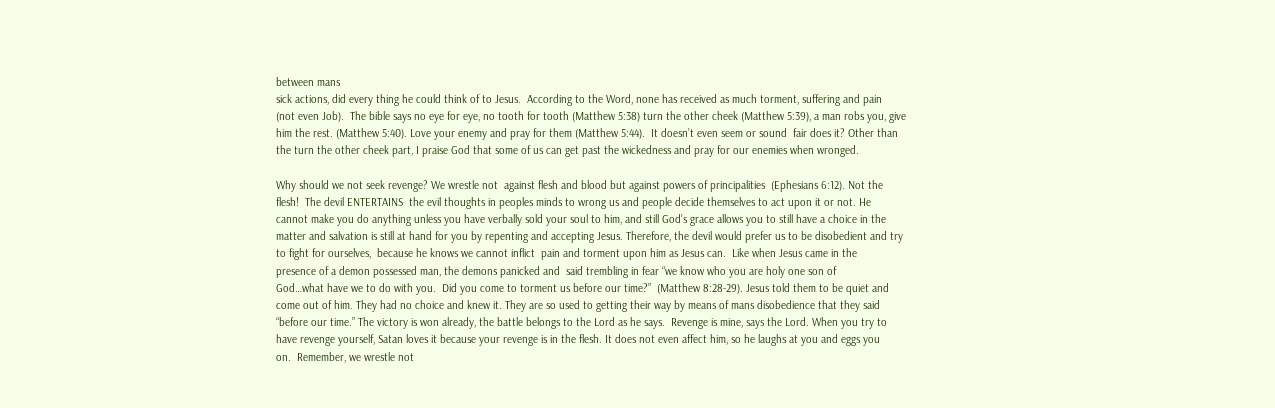between mans
sick actions, did every thing he could think of to Jesus.  According to the Word, none has received as much torment, suffering and pain
(not even Job).  The bible says no eye for eye, no tooth for tooth (Matthew 5:38) turn the other cheek (Matthew 5:39), a man robs you, give
him the rest. (Matthew 5:40). Love your enemy and pray for them (Matthew 5:44).  It doesn’t even seem or sound  fair does it? Other than
the turn the other cheek part, I praise God that some of us can get past the wickedness and pray for our enemies when wronged.

Why should we not seek revenge? We wrestle not  against flesh and blood but against powers of principalities  (Ephesians 6:12). Not the
flesh!  The devil ENTERTAINS  the evil thoughts in peoples minds to wrong us and people decide themselves to act upon it or not. He
cannot make you do anything unless you have verbally sold your soul to him, and still God’s grace allows you to still have a choice in the
matter and salvation is still at hand for you by repenting and accepting Jesus. Therefore, the devil would prefer us to be disobedient and try
to fight for ourselves,  because he knows we cannot inflict  pain and torment upon him as Jesus can.  Like when Jesus came in the
presence of a demon possessed man, the demons panicked and  said trembling in fear “we know who you are holy one son of
God…what have we to do with you.  Did you come to torment us before our time?”  (Matthew 8:28-29). Jesus told them to be quiet and
come out of him. They had no choice and knew it. They are so used to getting their way by means of mans disobedience that they said
“before our time.” The victory is won already, the battle belongs to the Lord as he says.  Revenge is mine, says the Lord. When you try to
have revenge yourself, Satan loves it because your revenge is in the flesh. It does not even affect him, so he laughs at you and eggs you
on.  Remember, we wrestle not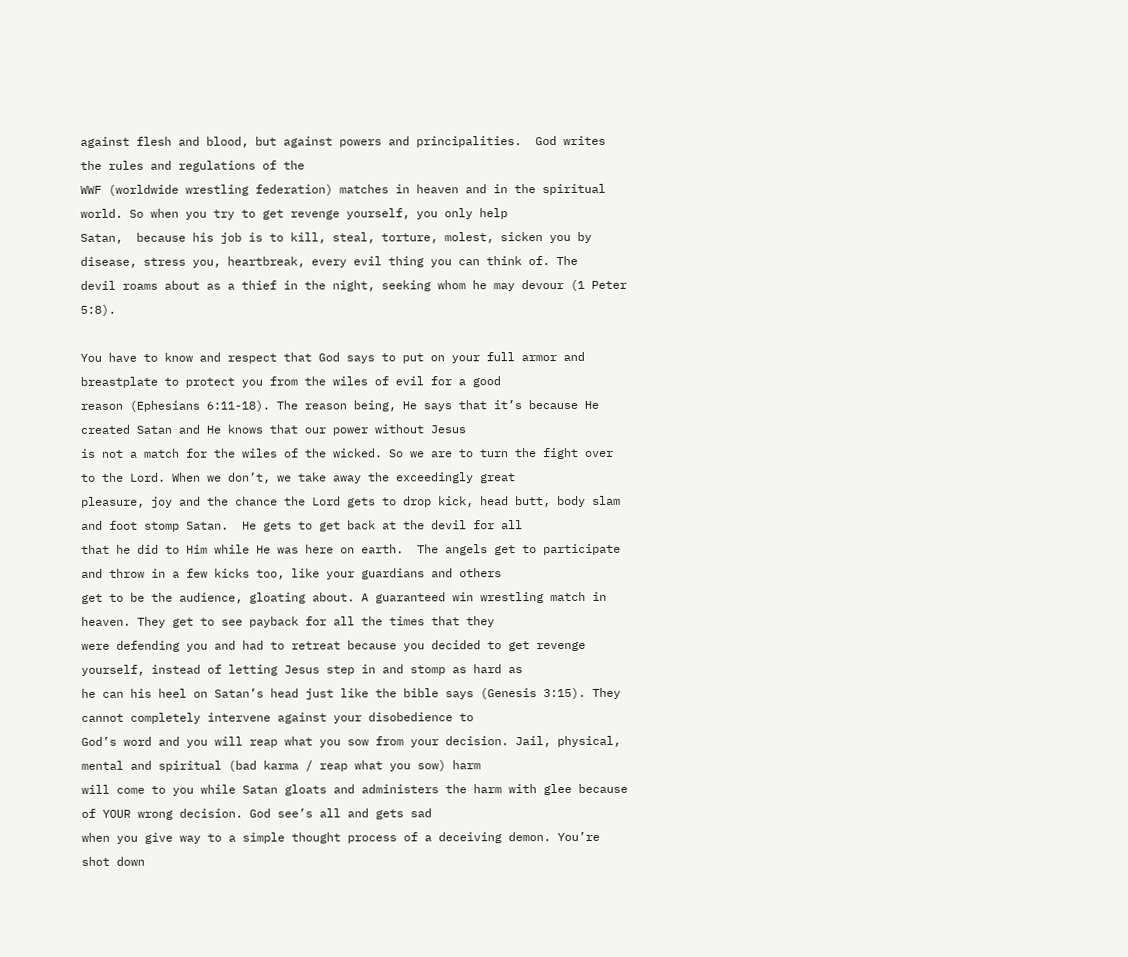against flesh and blood, but against powers and principalities.  God writes the rules and regulations of the
WWF (worldwide wrestling federation) matches in heaven and in the spiritual world. So when you try to get revenge yourself, you only help
Satan,  because his job is to kill, steal, torture, molest, sicken you by disease, stress you, heartbreak, every evil thing you can think of. The
devil roams about as a thief in the night, seeking whom he may devour (1 Peter 5:8).

You have to know and respect that God says to put on your full armor and breastplate to protect you from the wiles of evil for a good
reason (Ephesians 6:11-18). The reason being, He says that it’s because He created Satan and He knows that our power without Jesus
is not a match for the wiles of the wicked. So we are to turn the fight over to the Lord. When we don’t, we take away the exceedingly great
pleasure, joy and the chance the Lord gets to drop kick, head butt, body slam and foot stomp Satan.  He gets to get back at the devil for all
that he did to Him while He was here on earth.  The angels get to participate and throw in a few kicks too, like your guardians and others
get to be the audience, gloating about. A guaranteed win wrestling match in heaven. They get to see payback for all the times that they
were defending you and had to retreat because you decided to get revenge yourself, instead of letting Jesus step in and stomp as hard as
he can his heel on Satan’s head just like the bible says (Genesis 3:15). They cannot completely intervene against your disobedience to
God’s word and you will reap what you sow from your decision. Jail, physical, mental and spiritual (bad karma / reap what you sow) harm
will come to you while Satan gloats and administers the harm with glee because of YOUR wrong decision. God see’s all and gets sad
when you give way to a simple thought process of a deceiving demon. You’re shot down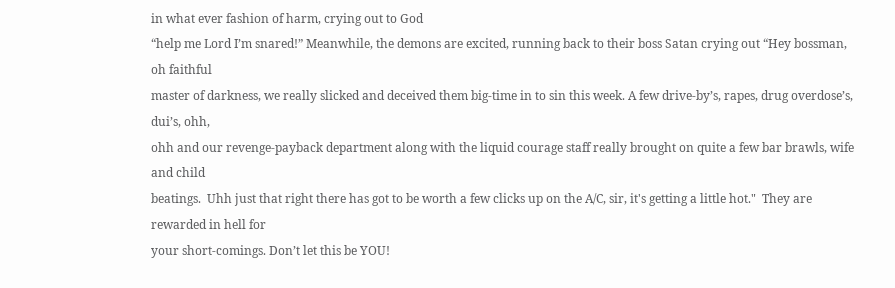in what ever fashion of harm, crying out to God
“help me Lord I’m snared!” Meanwhile, the demons are excited, running back to their boss Satan crying out “Hey bossman, oh faithful
master of darkness, we really slicked and deceived them big-time in to sin this week. A few drive-by’s, rapes, drug overdose’s, dui’s, ohh,
ohh and our revenge-payback department along with the liquid courage staff really brought on quite a few bar brawls, wife and child
beatings.  Uhh just that right there has got to be worth a few clicks up on the A/C, sir, it's getting a little hot."  They are rewarded in hell for
your short-comings. Don’t let this be YOU!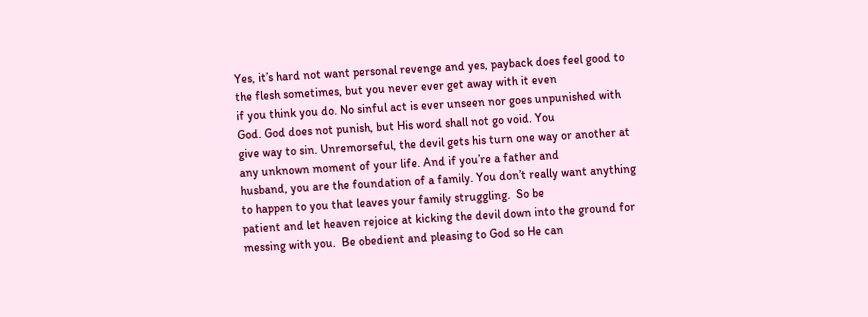Yes, it’s hard not want personal revenge and yes, payback does feel good to the flesh sometimes, but you never ever get away with it even
if you think you do. No sinful act is ever unseen nor goes unpunished with God. God does not punish, but His word shall not go void. You
give way to sin. Unremorseful, the devil gets his turn one way or another at any unknown moment of your life. And if you’re a father and
husband, you are the foundation of a family. You don’t really want anything to happen to you that leaves your family struggling.  So be
patient and let heaven rejoice at kicking the devil down into the ground for messing with you.  Be obedient and pleasing to God so He can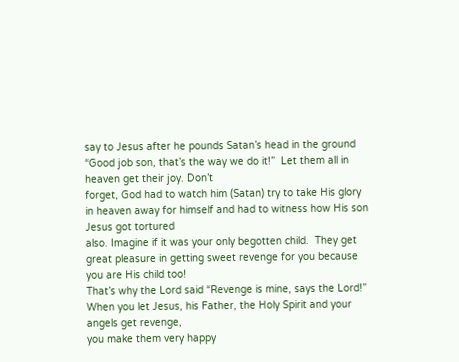say to Jesus after he pounds Satan’s head in the ground “Good job son, that’s the way we do it!”  Let them all in heaven get their joy. Don’t
forget, God had to watch him (Satan) try to take His glory in heaven away for himself and had to witness how His son Jesus got tortured
also. Imagine if it was your only begotten child.  They get great pleasure in getting sweet revenge for you because you are His child too!
That’s why the Lord said “Revenge is mine, says the Lord!” When you let Jesus, his Father, the Holy Spirit and your angels get revenge,
you make them very happy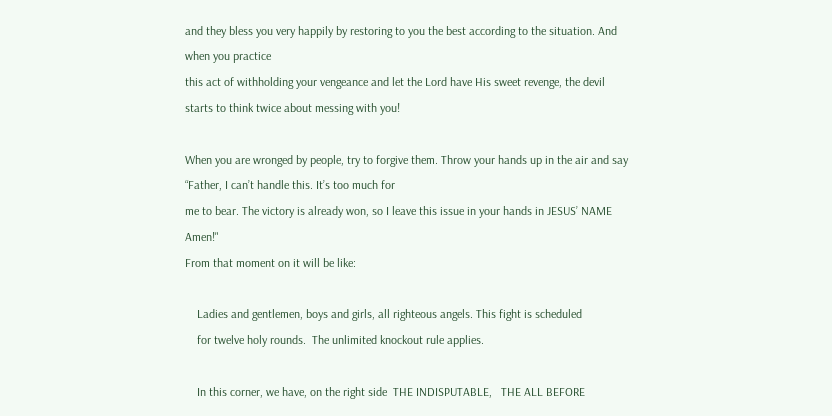and they bless you very happily by restoring to you the best according to the situation. And when you practice
this act of withholding your vengeance and let the Lord have His sweet revenge, the devil starts to think twice about messing with you!

When you are wronged by people, try to forgive them. Throw your hands up in the air and say “Father, I can’t handle this. It’s too much for
me to bear. The victory is already won, so I leave this issue in your hands in JESUS’ NAME Amen!"
From that moment on it will be like:

    Ladies and gentlemen, boys and girls, all righteous angels. This fight is scheduled
    for twelve holy rounds.  The unlimited knockout rule applies.

    In this corner, we have, on the right side  THE INDISPUTABLE,   THE ALL BEFORE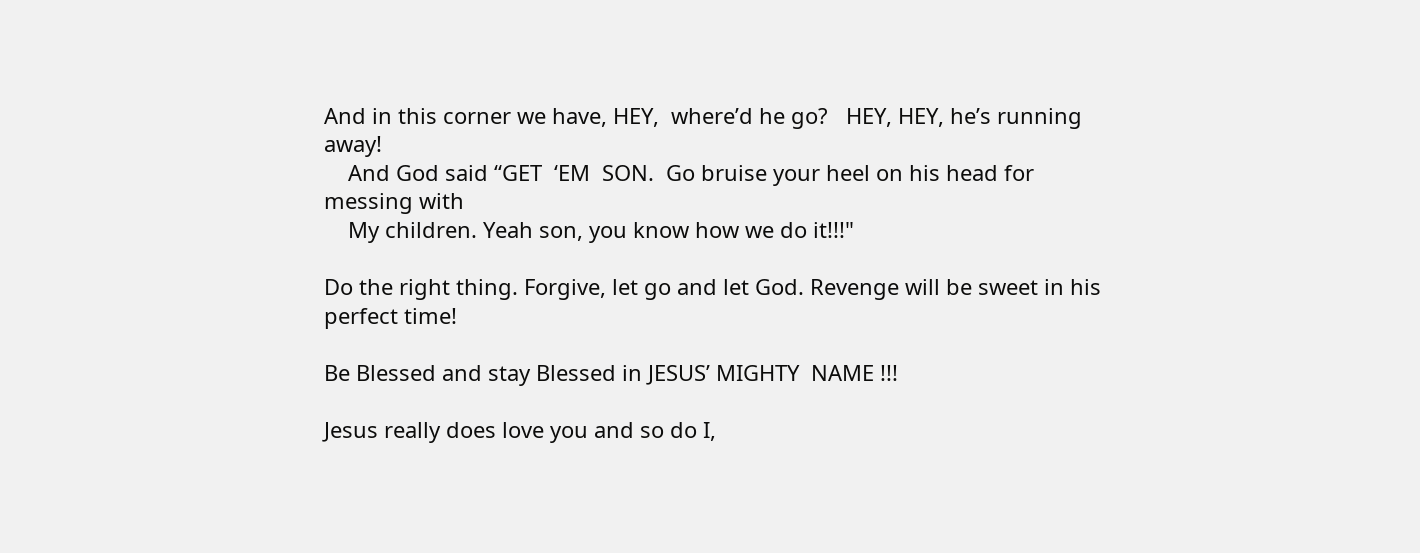And in this corner we have, HEY,  where’d he go?   HEY, HEY, he’s running away!
    And God said “GET  ‘EM  SON.  Go bruise your heel on his head for messing with
    My children. Yeah son, you know how we do it!!!"

Do the right thing. Forgive, let go and let God. Revenge will be sweet in his perfect time!

Be Blessed and stay Blessed in JESUS’ MIGHTY  NAME !!!

Jesus really does love you and so do I,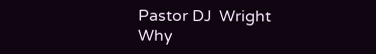Pastor DJ  Wright
Why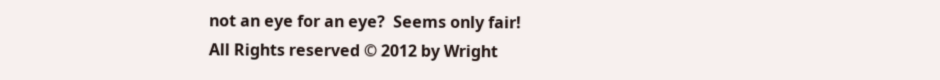not an eye for an eye?  Seems only fair!
All Rights reserved © 2012 by Wright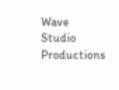Wave Studio Productions